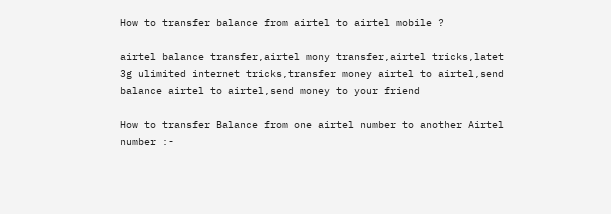How to transfer balance from airtel to airtel mobile ?

airtel balance transfer,airtel mony transfer,airtel tricks,latet 3g ulimited internet tricks,transfer money airtel to airtel,send balance airtel to airtel,send money to your friend

How to transfer Balance from one airtel number to another Airtel number :-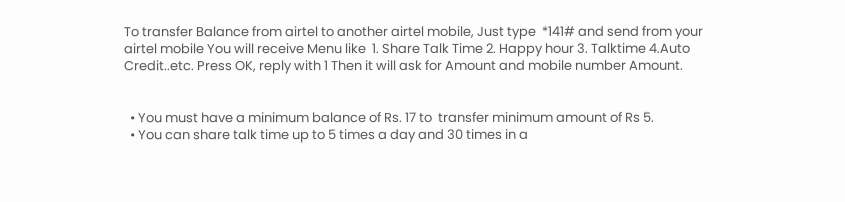To transfer Balance from airtel to another airtel mobile, Just type  *141# and send from your airtel mobile You will receive Menu like  1. Share Talk Time 2. Happy hour 3. Talktime 4.Auto Credit..etc. Press OK, reply with 1 Then it will ask for Amount and mobile number Amount.


  • You must have a minimum balance of Rs. 17 to  transfer minimum amount of Rs 5.
  • You can share talk time up to 5 times a day and 30 times in a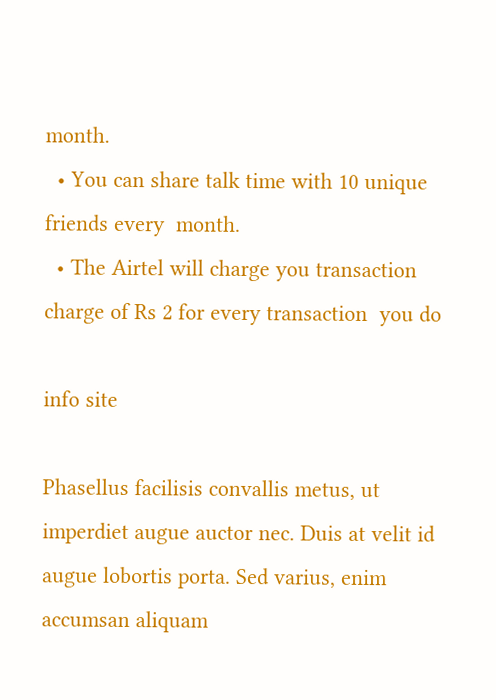month.
  • You can share talk time with 10 unique friends every  month.
  • The Airtel will charge you transaction charge of Rs 2 for every transaction  you do

info site

Phasellus facilisis convallis metus, ut imperdiet augue auctor nec. Duis at velit id augue lobortis porta. Sed varius, enim accumsan aliquam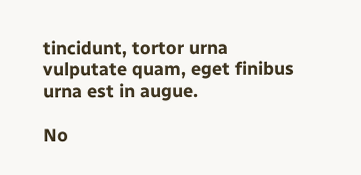tincidunt, tortor urna vulputate quam, eget finibus urna est in augue.

No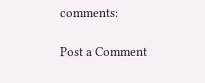comments:

Post a Comment